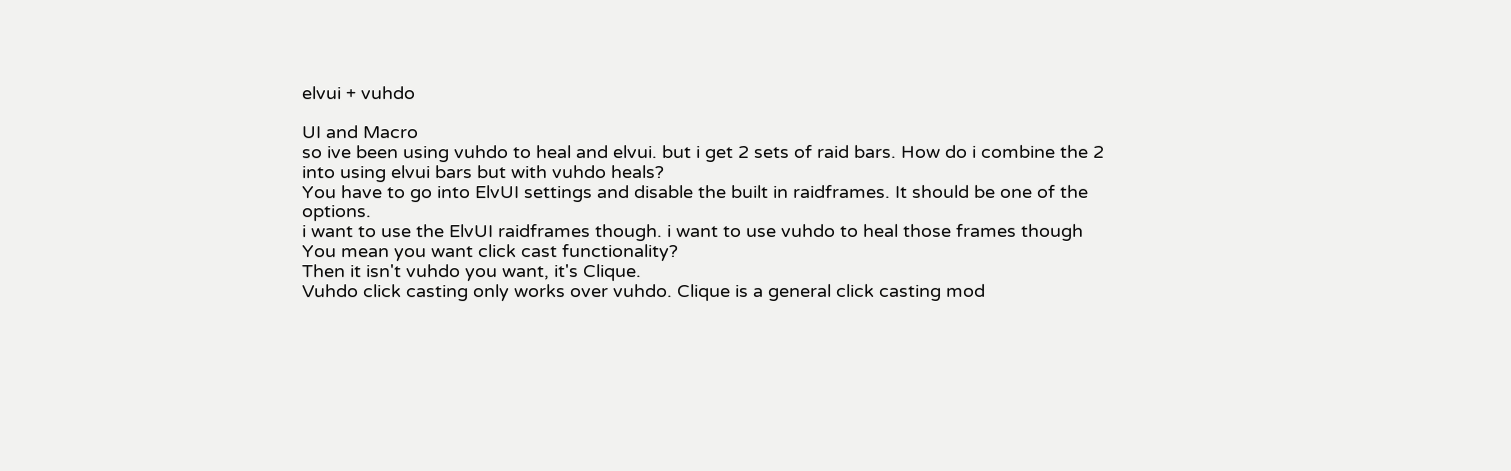elvui + vuhdo

UI and Macro
so ive been using vuhdo to heal and elvui. but i get 2 sets of raid bars. How do i combine the 2 into using elvui bars but with vuhdo heals?
You have to go into ElvUI settings and disable the built in raidframes. It should be one of the options.
i want to use the ElvUI raidframes though. i want to use vuhdo to heal those frames though
You mean you want click cast functionality?
Then it isn't vuhdo you want, it's Clique.
Vuhdo click casting only works over vuhdo. Clique is a general click casting mod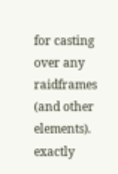for casting over any raidframes (and other elements).
exactly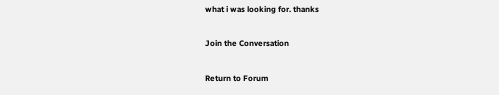what i was looking for. thanks

Join the Conversation

Return to Forum